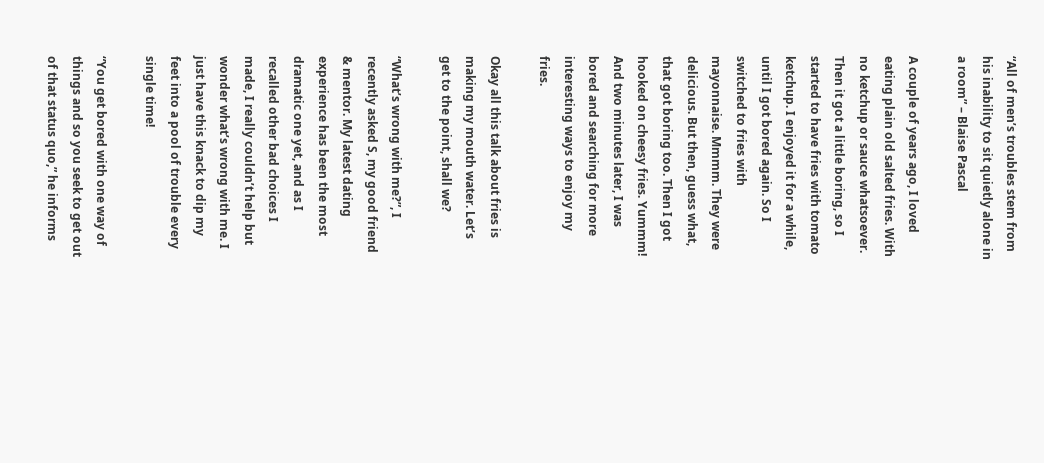“All of men’s troubles stem from his inability to sit quietly alone in a room” – Blaise Pascal

A couple of years ago, I loved eating plain old salted fries. With no ketchup or sauce whatsoever. Then it got a little boring, so I started to have fries with tomato ketchup. I enjoyed it for a while, until I got bored again. So I switched to fries with mayonnaise. Mmmm. They were delicious. But then, guess what, that got boring too. Then I got hooked on cheesy fries. Yummm! And two minutes later, I was bored and searching for more interesting ways to enjoy my fries.

Okay all this talk about fries is making my mouth water. Let’s get to the point, shall we?

“What’s wrong with me?”, I recently asked S, my good friend & mentor. My latest dating experience has been the most dramatic one yet, and as I recalled other bad choices I made, I really couldn’t help but wonder what’s wrong with me. I just have this knack to dip my feet into a pool of trouble every single time!

“You get bored with one way of things and so you seek to get out of that status quo,” he informs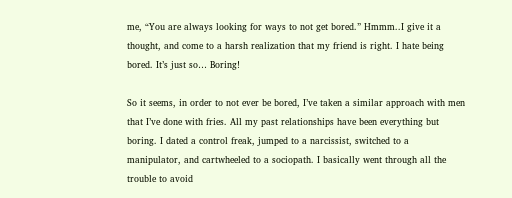me, “You are always looking for ways to not get bored.” Hmmm..I give it a thought, and come to a harsh realization that my friend is right. I hate being bored. It’s just so… Boring!

So it seems, in order to not ever be bored, I’ve taken a similar approach with men that I’ve done with fries. All my past relationships have been everything but boring. I dated a control freak, jumped to a narcissist, switched to a manipulator, and cartwheeled to a sociopath. I basically went through all the trouble to avoid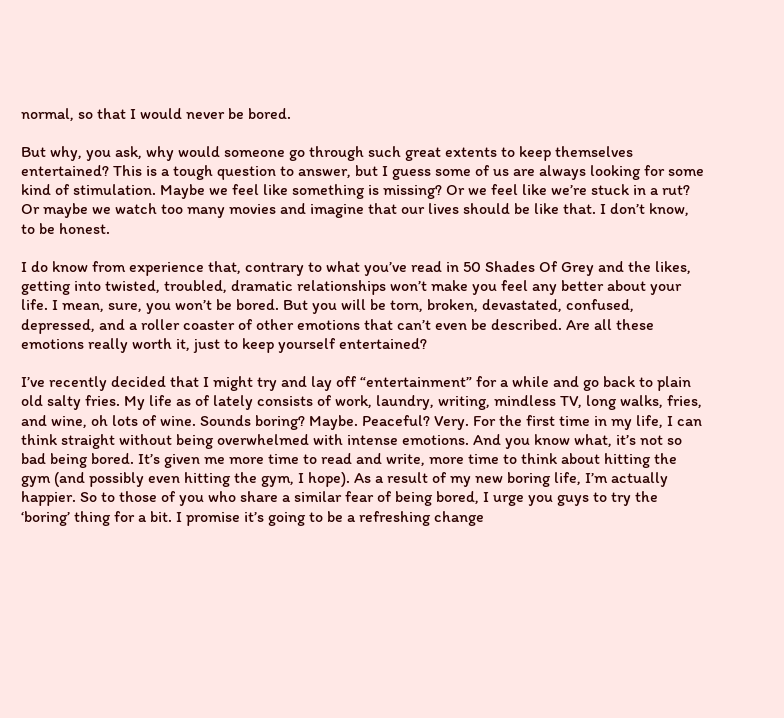normal, so that I would never be bored.

But why, you ask, why would someone go through such great extents to keep themselves entertained? This is a tough question to answer, but I guess some of us are always looking for some kind of stimulation. Maybe we feel like something is missing? Or we feel like we’re stuck in a rut? Or maybe we watch too many movies and imagine that our lives should be like that. I don’t know, to be honest.

I do know from experience that, contrary to what you’ve read in 50 Shades Of Grey and the likes, getting into twisted, troubled, dramatic relationships won’t make you feel any better about your life. I mean, sure, you won’t be bored. But you will be torn, broken, devastated, confused, depressed, and a roller coaster of other emotions that can’t even be described. Are all these emotions really worth it, just to keep yourself entertained?

I’ve recently decided that I might try and lay off “entertainment” for a while and go back to plain old salty fries. My life as of lately consists of work, laundry, writing, mindless TV, long walks, fries, and wine, oh lots of wine. Sounds boring? Maybe. Peaceful? Very. For the first time in my life, I can think straight without being overwhelmed with intense emotions. And you know what, it’s not so bad being bored. It’s given me more time to read and write, more time to think about hitting the gym (and possibly even hitting the gym, I hope). As a result of my new boring life, I’m actually happier. So to those of you who share a similar fear of being bored, I urge you guys to try the ‘boring’ thing for a bit. I promise it’s going to be a refreshing change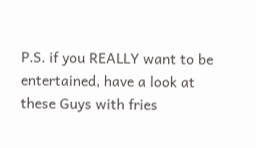P.S. if you REALLY want to be entertained, have a look at these Guys with fries